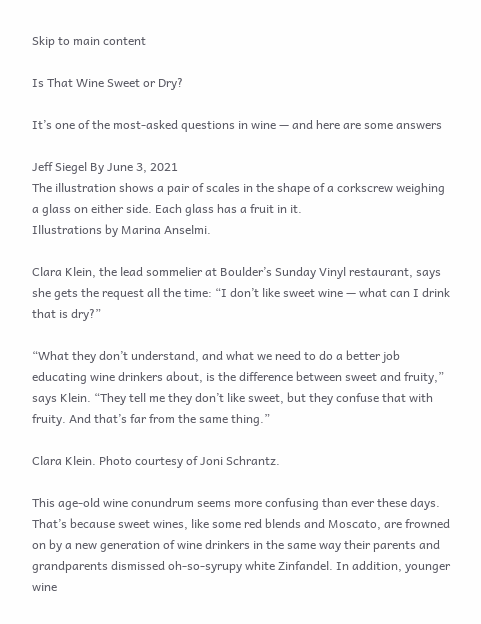Skip to main content

Is That Wine Sweet or Dry?

It’s one of the most-asked questions in wine — and here are some answers

Jeff Siegel By June 3, 2021
The illustration shows a pair of scales in the shape of a corkscrew weighing a glass on either side. Each glass has a fruit in it.
Illustrations by Marina Anselmi.

Clara Klein, the lead sommelier at Boulder’s Sunday Vinyl restaurant, says she gets the request all the time: “I don’t like sweet wine — what can I drink that is dry?”

“What they don’t understand, and what we need to do a better job educating wine drinkers about, is the difference between sweet and fruity,” says Klein. “They tell me they don’t like sweet, but they confuse that with fruity. And that’s far from the same thing.”

Clara Klein. Photo courtesy of Joni Schrantz.

This age-old wine conundrum seems more confusing than ever these days. That’s because sweet wines, like some red blends and Moscato, are frowned on by a new generation of wine drinkers in the same way their parents and grandparents dismissed oh-so-syrupy white Zinfandel. In addition, younger wine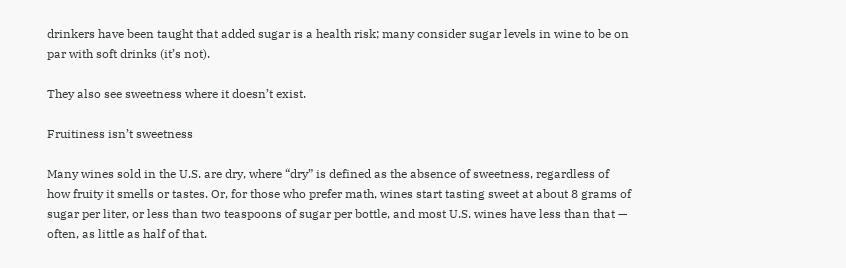drinkers have been taught that added sugar is a health risk; many consider sugar levels in wine to be on par with soft drinks (it’s not).

They also see sweetness where it doesn’t exist.

Fruitiness isn’t sweetness

Many wines sold in the U.S. are dry, where “dry” is defined as the absence of sweetness, regardless of how fruity it smells or tastes. Or, for those who prefer math, wines start tasting sweet at about 8 grams of sugar per liter, or less than two teaspoons of sugar per bottle, and most U.S. wines have less than that — often, as little as half of that.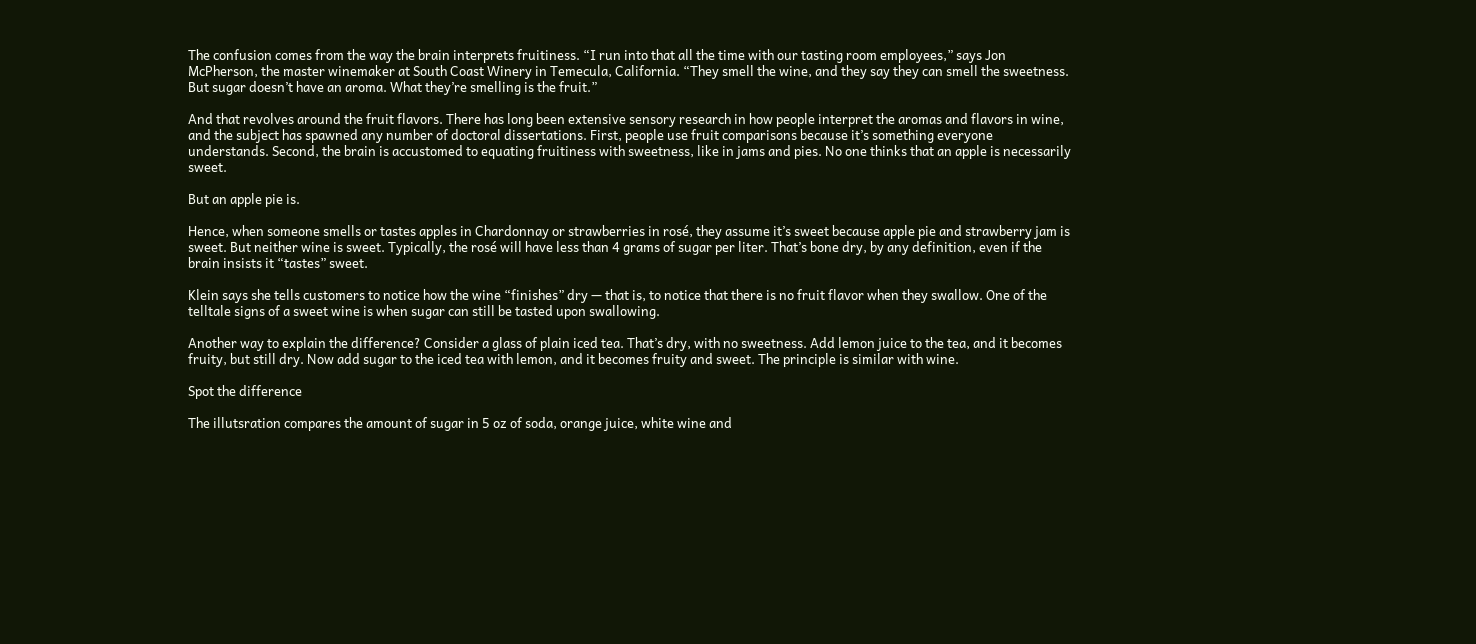The confusion comes from the way the brain interprets fruitiness. “I run into that all the time with our tasting room employees,” says Jon McPherson, the master winemaker at South Coast Winery in Temecula, California. “They smell the wine, and they say they can smell the sweetness. But sugar doesn’t have an aroma. What they’re smelling is the fruit.”

And that revolves around the fruit flavors. There has long been extensive sensory research in how people interpret the aromas and flavors in wine, and the subject has spawned any number of doctoral dissertations. First, people use fruit comparisons because it’s something everyone understands. Second, the brain is accustomed to equating fruitiness with sweetness, like in jams and pies. No one thinks that an apple is necessarily sweet.

But an apple pie is.

Hence, when someone smells or tastes apples in Chardonnay or strawberries in rosé, they assume it’s sweet because apple pie and strawberry jam is sweet. But neither wine is sweet. Typically, the rosé will have less than 4 grams of sugar per liter. That’s bone dry, by any definition, even if the brain insists it “tastes” sweet.

Klein says she tells customers to notice how the wine “finishes” dry — that is, to notice that there is no fruit flavor when they swallow. One of the telltale signs of a sweet wine is when sugar can still be tasted upon swallowing.

Another way to explain the difference? Consider a glass of plain iced tea. That’s dry, with no sweetness. Add lemon juice to the tea, and it becomes fruity, but still dry. Now add sugar to the iced tea with lemon, and it becomes fruity and sweet. The principle is similar with wine.

Spot the difference

The illutsration compares the amount of sugar in 5 oz of soda, orange juice, white wine and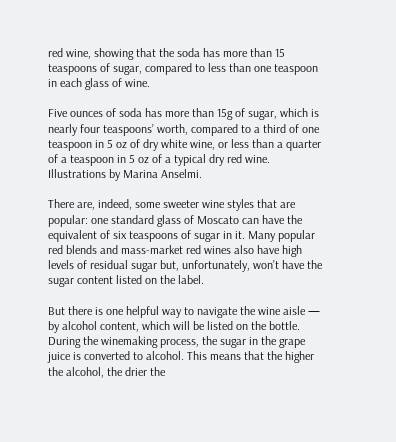red wine, showing that the soda has more than 15 teaspoons of sugar, compared to less than one teaspoon in each glass of wine.

Five ounces of soda has more than 15g of sugar, which is nearly four teaspoons’ worth, compared to a third of one teaspoon in 5 oz of dry white wine, or less than a quarter of a teaspoon in 5 oz of a typical dry red wine. Illustrations by Marina Anselmi.

There are, indeed, some sweeter wine styles that are popular: one standard glass of Moscato can have the equivalent of six teaspoons of sugar in it. Many popular red blends and mass-market red wines also have high levels of residual sugar but, unfortunately, won’t have the sugar content listed on the label.

But there is one helpful way to navigate the wine aisle — by alcohol content, which will be listed on the bottle. During the winemaking process, the sugar in the grape juice is converted to alcohol. This means that the higher the alcohol, the drier the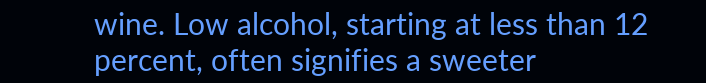wine. Low alcohol, starting at less than 12 percent, often signifies a sweeter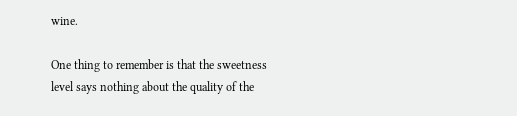wine.

One thing to remember is that the sweetness level says nothing about the quality of the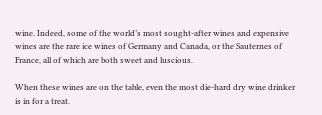wine. Indeed, some of the world’s most sought-after wines and expensive wines are the rare ice wines of Germany and Canada, or the Sauternes of France, all of which are both sweet and luscious.

When these wines are on the table, even the most die-hard dry wine drinker is in for a treat.